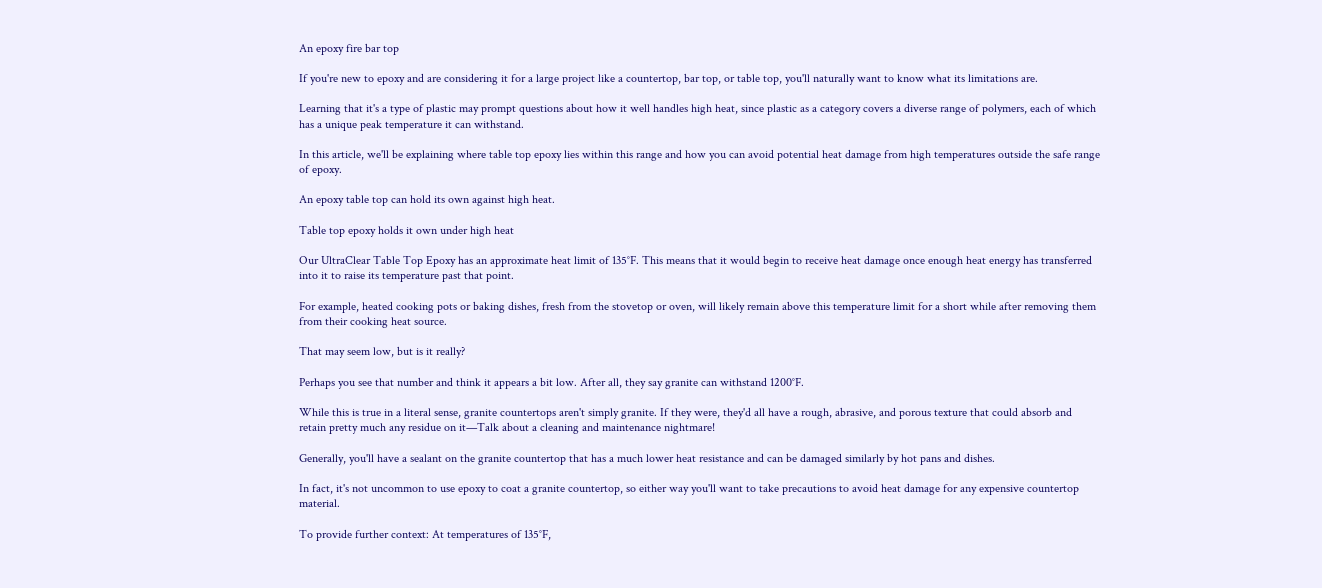An epoxy fire bar top

If you're new to epoxy and are considering it for a large project like a countertop, bar top, or table top, you'll naturally want to know what its limitations are.

Learning that it's a type of plastic may prompt questions about how it well handles high heat, since plastic as a category covers a diverse range of polymers, each of which has a unique peak temperature it can withstand.

In this article, we'll be explaining where table top epoxy lies within this range and how you can avoid potential heat damage from high temperatures outside the safe range of epoxy.

An epoxy table top can hold its own against high heat.

Table top epoxy holds it own under high heat

Our UltraClear Table Top Epoxy has an approximate heat limit of 135°F. This means that it would begin to receive heat damage once enough heat energy has transferred into it to raise its temperature past that point.

For example, heated cooking pots or baking dishes, fresh from the stovetop or oven, will likely remain above this temperature limit for a short while after removing them from their cooking heat source.

That may seem low, but is it really?

Perhaps you see that number and think it appears a bit low. After all, they say granite can withstand 1200°F.

While this is true in a literal sense, granite countertops aren't simply granite. If they were, they'd all have a rough, abrasive, and porous texture that could absorb and retain pretty much any residue on it—Talk about a cleaning and maintenance nightmare!

Generally, you'll have a sealant on the granite countertop that has a much lower heat resistance and can be damaged similarly by hot pans and dishes.

In fact, it's not uncommon to use epoxy to coat a granite countertop, so either way you'll want to take precautions to avoid heat damage for any expensive countertop material.

To provide further context: At temperatures of 135°F,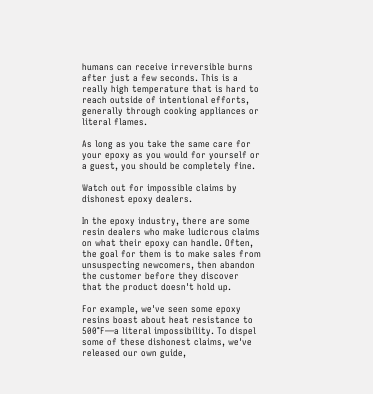humans can receive irreversible burns after just a few seconds. This is a really high temperature that is hard to reach outside of intentional efforts, generally through cooking appliances or literal flames.

As long as you take the same care for your epoxy as you would for yourself or a guest, you should be completely fine.

Watch out for impossible claims by dishonest epoxy dealers.

In the epoxy industry, there are some resin dealers who make ludicrous claims on what their epoxy can handle. Often, the goal for them is to make sales from unsuspecting newcomers, then abandon the customer before they discover that the product doesn't hold up.

For example, we've seen some epoxy resins boast about heat resistance to 500°F—a literal impossibility. To dispel some of these dishonest claims, we've released our own guide,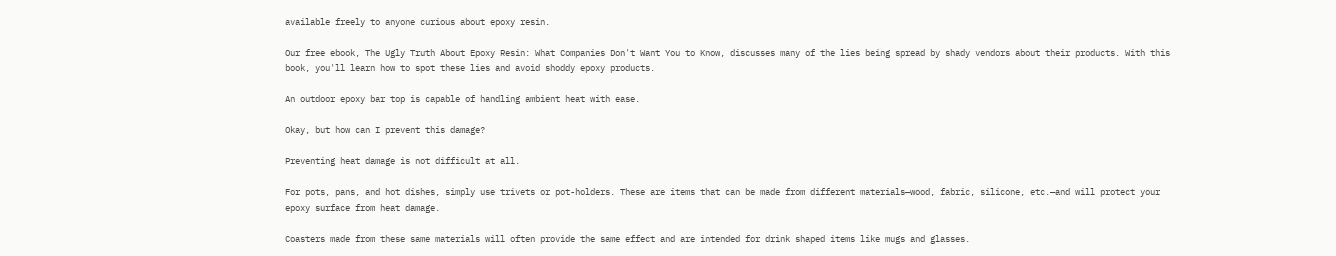available freely to anyone curious about epoxy resin.

Our free ebook, The Ugly Truth About Epoxy Resin: What Companies Don't Want You to Know, discusses many of the lies being spread by shady vendors about their products. With this book, you'll learn how to spot these lies and avoid shoddy epoxy products.

An outdoor epoxy bar top is capable of handling ambient heat with ease.

Okay, but how can I prevent this damage?

Preventing heat damage is not difficult at all.

For pots, pans, and hot dishes, simply use trivets or pot-holders. These are items that can be made from different materials—wood, fabric, silicone, etc.—and will protect your epoxy surface from heat damage.

Coasters made from these same materials will often provide the same effect and are intended for drink shaped items like mugs and glasses.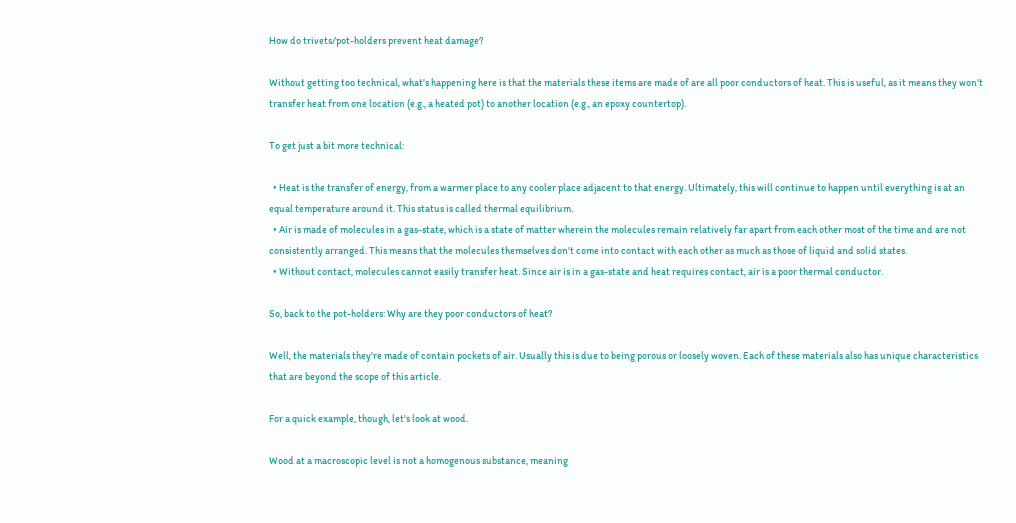How do trivets/pot-holders prevent heat damage?

Without getting too technical, what's happening here is that the materials these items are made of are all poor conductors of heat. This is useful, as it means they won't transfer heat from one location (e.g., a heated pot) to another location (e.g., an epoxy countertop).

To get just a bit more technical:

  • Heat is the transfer of energy, from a warmer place to any cooler place adjacent to that energy. Ultimately, this will continue to happen until everything is at an equal temperature around it. This status is called thermal equilibrium.
  • Air is made of molecules in a gas-state, which is a state of matter wherein the molecules remain relatively far apart from each other most of the time and are not consistently arranged. This means that the molecules themselves don't come into contact with each other as much as those of liquid and solid states.
  • Without contact, molecules cannot easily transfer heat. Since air is in a gas-state and heat requires contact, air is a poor thermal conductor.

So, back to the pot-holders: Why are they poor conductors of heat?

Well, the materials they're made of contain pockets of air. Usually this is due to being porous or loosely woven. Each of these materials also has unique characteristics that are beyond the scope of this article.

For a quick example, though, let's look at wood.

Wood at a macroscopic level is not a homogenous substance, meaning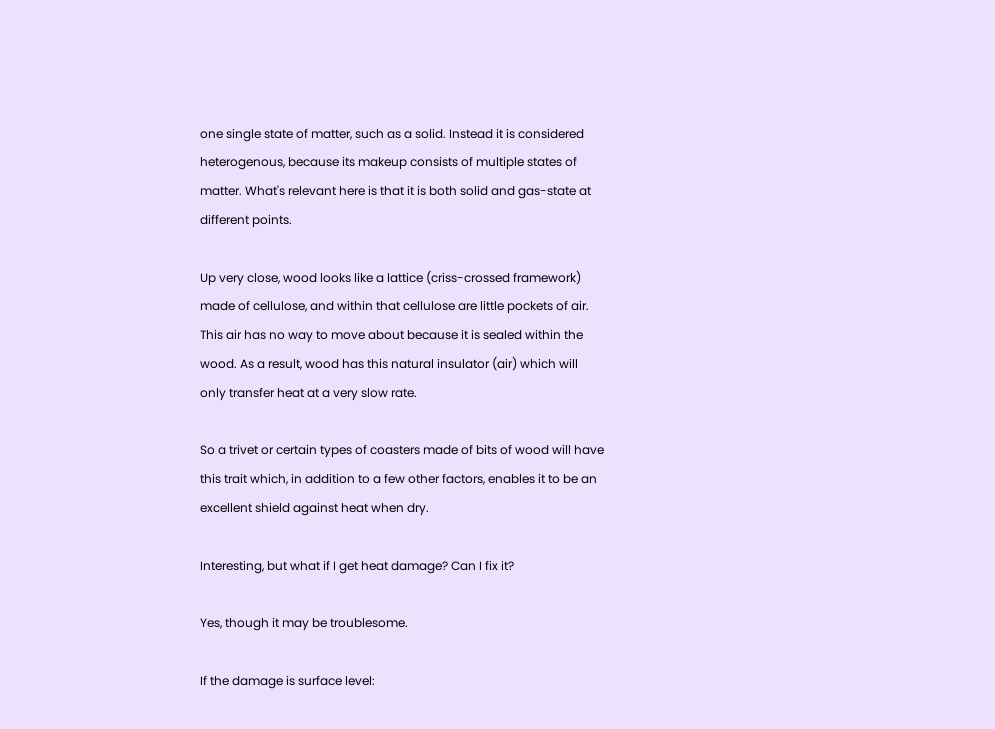one single state of matter, such as a solid. Instead it is considered heterogenous, because its makeup consists of multiple states of matter. What's relevant here is that it is both solid and gas-state at different points.

Up very close, wood looks like a lattice (criss-crossed framework) made of cellulose, and within that cellulose are little pockets of air. This air has no way to move about because it is sealed within the wood. As a result, wood has this natural insulator (air) which will only transfer heat at a very slow rate.

So a trivet or certain types of coasters made of bits of wood will have this trait which, in addition to a few other factors, enables it to be an excellent shield against heat when dry.

Interesting, but what if I get heat damage? Can I fix it?

Yes, though it may be troublesome.

If the damage is surface level: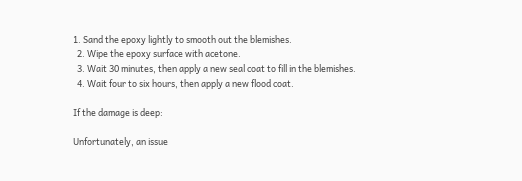1. Sand the epoxy lightly to smooth out the blemishes.
  2. Wipe the epoxy surface with acetone.
  3. Wait 30 minutes, then apply a new seal coat to fill in the blemishes.
  4. Wait four to six hours, then apply a new flood coat.

If the damage is deep:

Unfortunately, an issue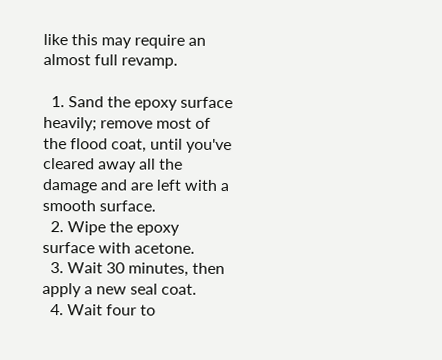like this may require an almost full revamp.

  1. Sand the epoxy surface heavily; remove most of the flood coat, until you've cleared away all the damage and are left with a smooth surface.
  2. Wipe the epoxy surface with acetone.
  3. Wait 30 minutes, then apply a new seal coat.
  4. Wait four to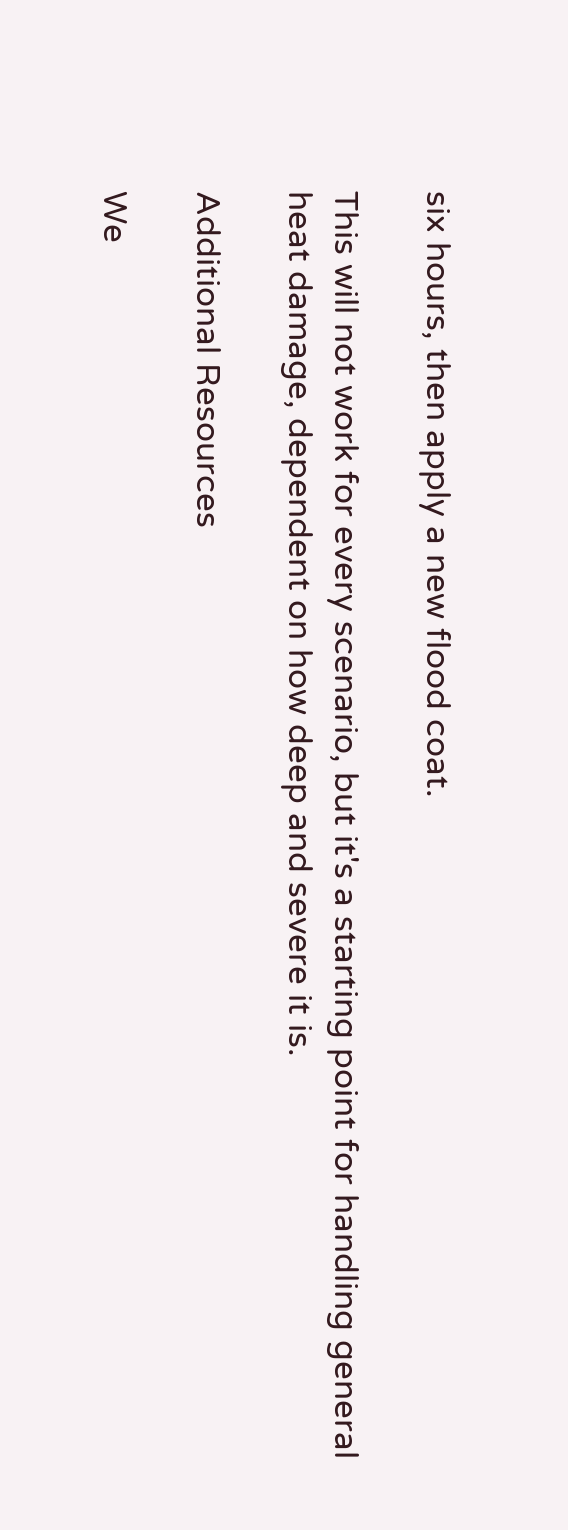six hours, then apply a new flood coat.

This will not work for every scenario, but it's a starting point for handling general heat damage, dependent on how deep and severe it is.

Additional Resources

We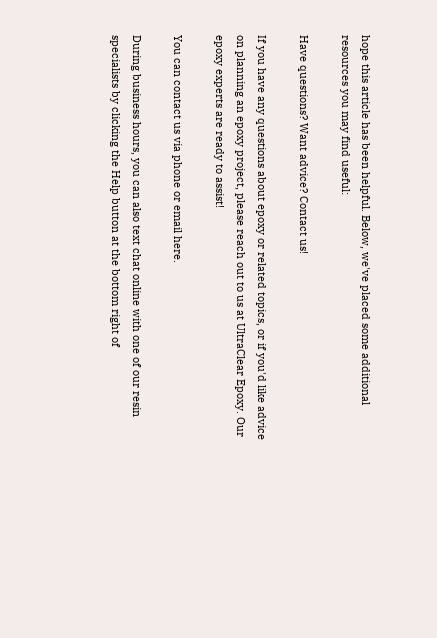hope this article has been helpful. Below, we've placed some additional resources you may find useful:

Have questions? Want advice? Contact us!

If you have any questions about epoxy or related topics, or if you'd like advice on planning an epoxy project, please reach out to us at UltraClear Epoxy. Our epoxy experts are ready to assist!

You can contact us via phone or email here.

During business hours, you can also text chat online with one of our resin specialists by clicking the Help button at the bottom right of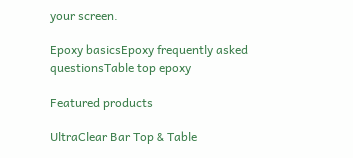your screen.

Epoxy basicsEpoxy frequently asked questionsTable top epoxy

Featured products

UltraClear Bar Top & Table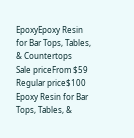EpoxyEpoxy Resin for Bar Tops, Tables, & Countertops
Sale priceFrom $59 Regular price$100
Epoxy Resin for Bar Tops, Tables, &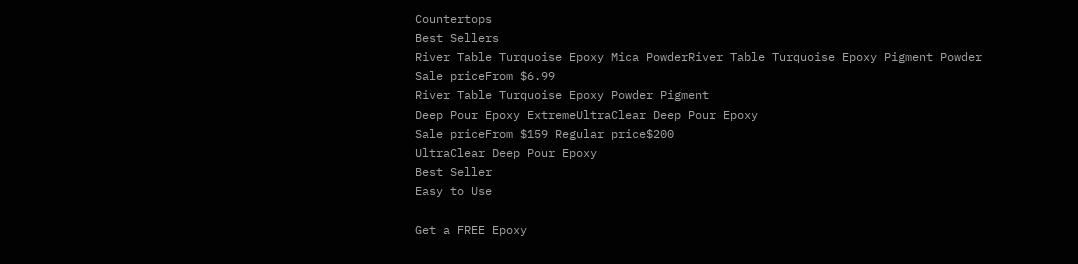Countertops
Best Sellers
River Table Turquoise Epoxy Mica PowderRiver Table Turquoise Epoxy Pigment Powder
Sale priceFrom $6.99
River Table Turquoise Epoxy Powder Pigment
Deep Pour Epoxy ExtremeUltraClear Deep Pour Epoxy
Sale priceFrom $159 Regular price$200
UltraClear Deep Pour Epoxy
Best Seller
Easy to Use

Get a FREE Epoxy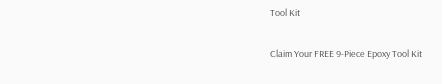Tool Kit

Claim Your FREE 9-Piece Epoxy Tool Kit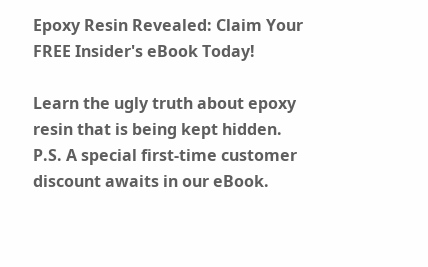Epoxy Resin Revealed: Claim Your FREE Insider's eBook Today!

Learn the ugly truth about epoxy resin that is being kept hidden.
P.S. A special first-time customer discount awaits in our eBook.